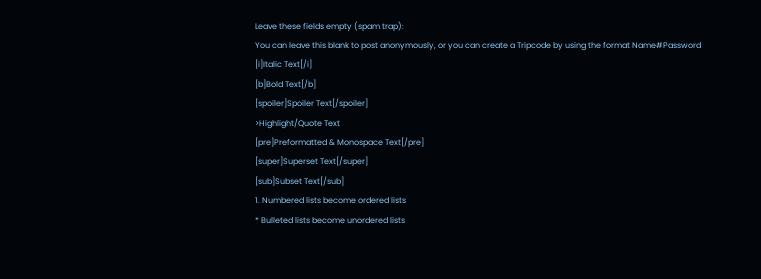Leave these fields empty (spam trap):
You can leave this blank to post anonymously, or you can create a Tripcode by using the format Name#Password
[i]Italic Text[/i]
[b]Bold Text[/b]
[spoiler]Spoiler Text[/spoiler]
>Highlight/Quote Text
[pre]Preformatted & Monospace Text[/pre]
[super]Superset Text[/super]
[sub]Subset Text[/sub]
1. Numbered lists become ordered lists
* Bulleted lists become unordered lists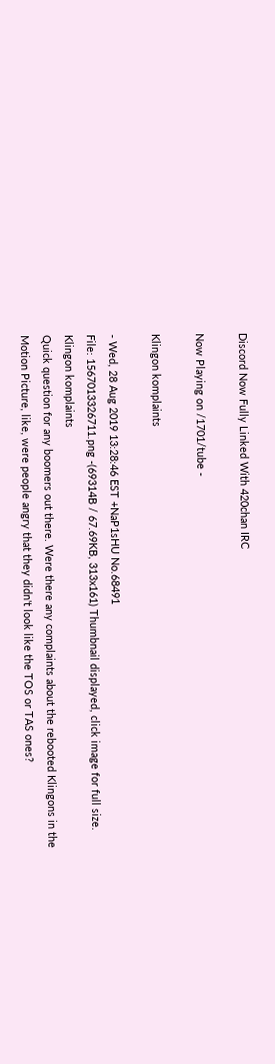Discord Now Fully Linked With 420chan IRC

Now Playing on /1701/tube -

Klingon komplaints

- Wed, 28 Aug 2019 13:28:46 EST +NaP1sHU No.68491
File: 1567013326711.png -(69314B / 67.69KB, 313x161) Thumbnail displayed, click image for full size. Klingon komplaints
Quick question for any boomers out there. Were there any complaints about the rebooted Klingons in the Motion Picture, like, were people angry that they didn't look like the TOS or TAS ones?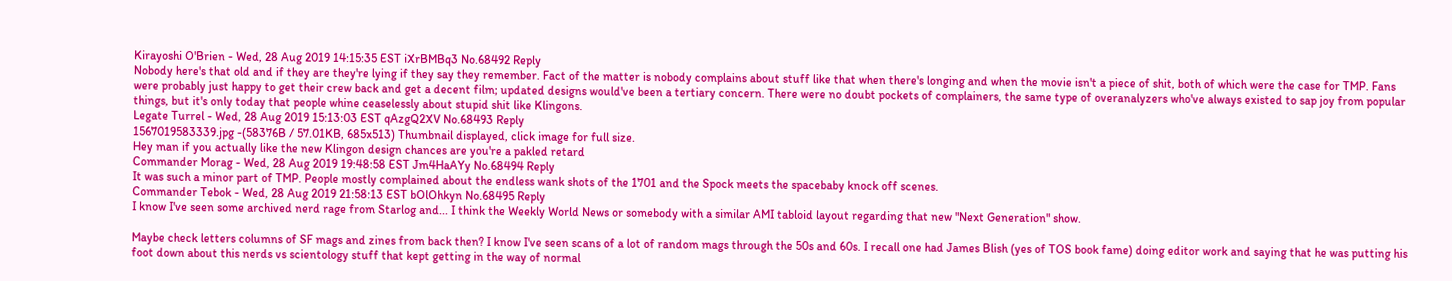Kirayoshi O'Brien - Wed, 28 Aug 2019 14:15:35 EST iXrBMBq3 No.68492 Reply
Nobody here's that old and if they are they're lying if they say they remember. Fact of the matter is nobody complains about stuff like that when there's longing and when the movie isn't a piece of shit, both of which were the case for TMP. Fans were probably just happy to get their crew back and get a decent film; updated designs would've been a tertiary concern. There were no doubt pockets of complainers, the same type of overanalyzers who've always existed to sap joy from popular things, but it's only today that people whine ceaselessly about stupid shit like Klingons.
Legate Turrel - Wed, 28 Aug 2019 15:13:03 EST qAzgQ2XV No.68493 Reply
1567019583339.jpg -(58376B / 57.01KB, 685x513) Thumbnail displayed, click image for full size.
Hey man if you actually like the new Klingon design chances are you're a pakled retard
Commander Morag - Wed, 28 Aug 2019 19:48:58 EST Jm4HaAYy No.68494 Reply
It was such a minor part of TMP. People mostly complained about the endless wank shots of the 1701 and the Spock meets the spacebaby knock off scenes.
Commander Tebok - Wed, 28 Aug 2019 21:58:13 EST bOlOhkyn No.68495 Reply
I know I've seen some archived nerd rage from Starlog and... I think the Weekly World News or somebody with a similar AMI tabloid layout regarding that new "Next Generation" show.

Maybe check letters columns of SF mags and zines from back then? I know I've seen scans of a lot of random mags through the 50s and 60s. I recall one had James Blish (yes of TOS book fame) doing editor work and saying that he was putting his foot down about this nerds vs scientology stuff that kept getting in the way of normal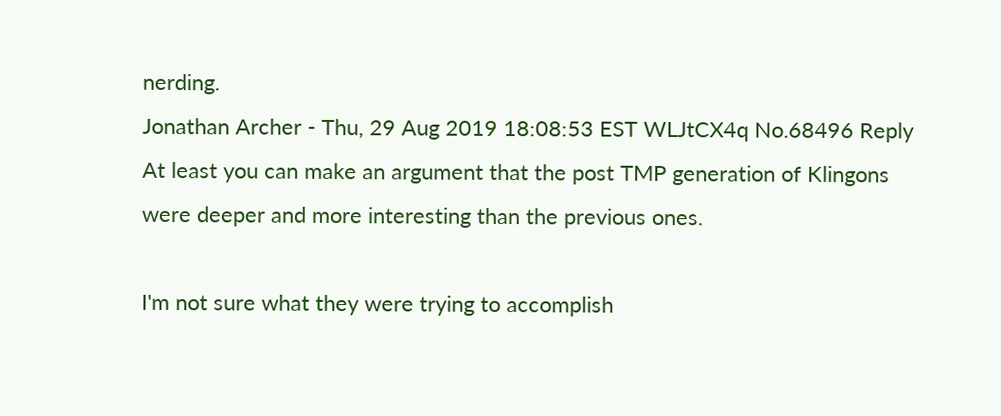nerding.
Jonathan Archer - Thu, 29 Aug 2019 18:08:53 EST WLJtCX4q No.68496 Reply
At least you can make an argument that the post TMP generation of Klingons were deeper and more interesting than the previous ones.

I'm not sure what they were trying to accomplish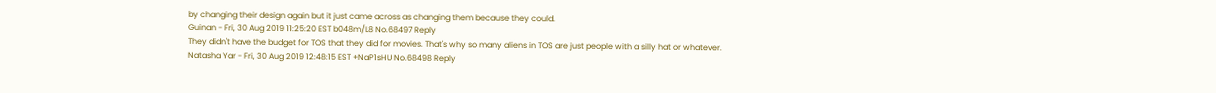by changing their design again but it just came across as changing them because they could.
Guinan - Fri, 30 Aug 2019 11:25:20 EST b048m/L8 No.68497 Reply
They didn't have the budget for TOS that they did for movies. That's why so many aliens in TOS are just people with a silly hat or whatever.
Natasha Yar - Fri, 30 Aug 2019 12:48:15 EST +NaP1sHU No.68498 Reply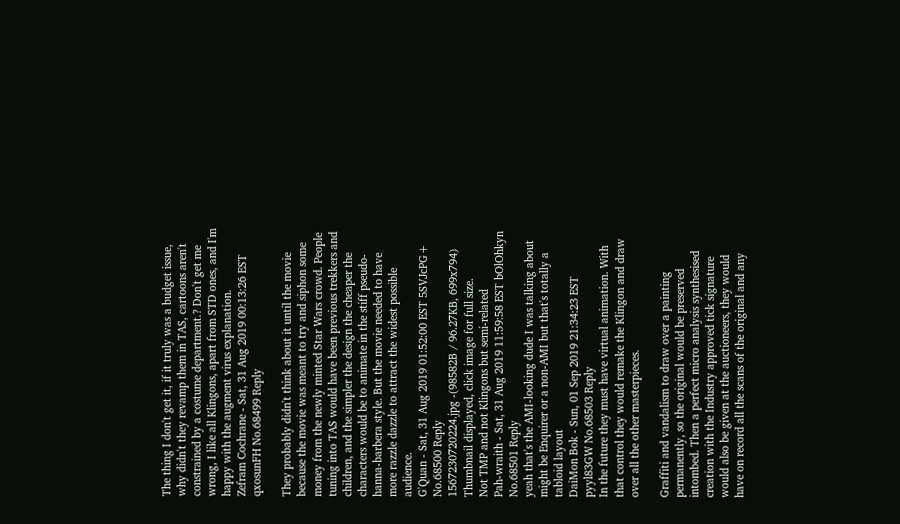The thing I don't get it, if it truly was a budget issue, why didn't they revamp them in TAS, cartoons aren't constrained by a costume department.? Don't get me wrong, I like all Klingons, apart from STD ones, and I'm happy with the augment virus explanation.
Zefram Cochrane - Sat, 31 Aug 2019 00:13:26 EST qxosunFH No.68499 Reply

They probably didn't think about it until the movie because the movie was meant to try and siphon some money from the newly minted Star Wars crowd. People tuning into TAS would have been previous trekkers and children, and the simpler the design the cheaper the characters would be to animate in the stiff pseudo-hanna-barbera style. But the movie needed to have more razzle dazzle to attract the widest possible audience.
G'Quan - Sat, 31 Aug 2019 01:52:00 EST 5SVJcPG+ No.68500 Reply
1567230720224.jpg -(98582B / 96.27KB, 699x794) Thumbnail displayed, click image for full size.
Not TMP and not Klingons but semi-related
Pah-wraith - Sat, 31 Aug 2019 11:59:58 EST bOlOhkyn No.68501 Reply
yeah that's the AMI-looking dude I was talking about
might be Enquirer or a non-AMI but that's totally a tabloid layout
DaiMon Bok - Sun, 01 Sep 2019 21:34:23 EST pyyl83GW No.68503 Reply
In the future they must have virtual animation. With that control they would remake the Klingon and draw over all the other masterpieces.

Graffiti and vandalism to draw over a painting permanently, so the original would be preserved intombed. Then a perfect micro analysis synthesised creation with the Industry approved tick signature would also be given at the auctioneers, they would have on record all the scans of the original and any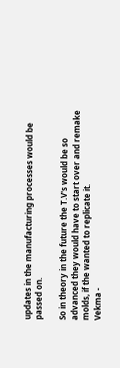updates in the manufacturing processes would be passed on.

So in theory in the future the T.V's would be so advanced they would have to start over and remake molds, if the wanted to replicate it.
Vekma -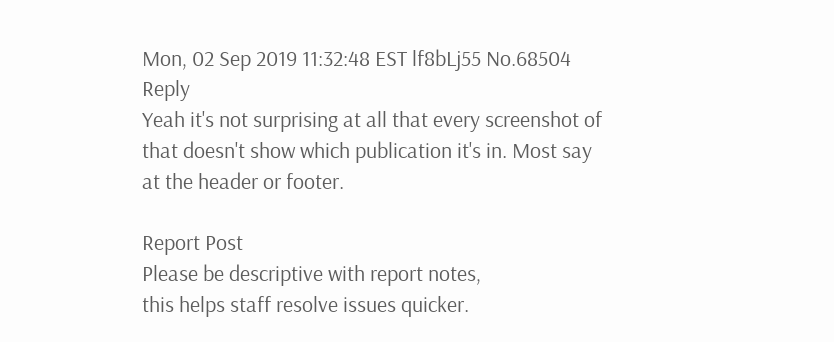Mon, 02 Sep 2019 11:32:48 EST lf8bLj55 No.68504 Reply
Yeah it's not surprising at all that every screenshot of that doesn't show which publication it's in. Most say at the header or footer.

Report Post
Please be descriptive with report notes,
this helps staff resolve issues quicker.